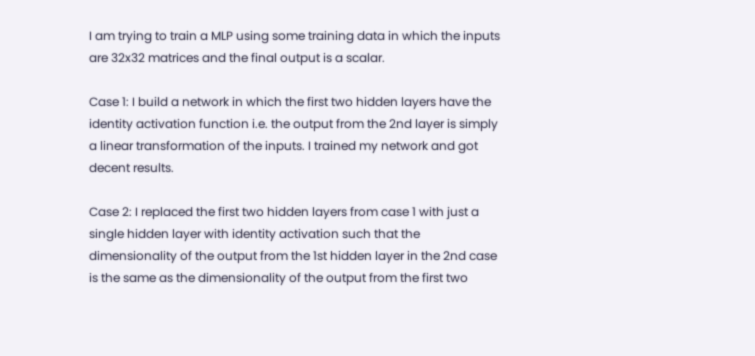I am trying to train a MLP using some training data in which the inputs are 32x32 matrices and the final output is a scalar.

Case 1: I build a network in which the first two hidden layers have the identity activation function i.e. the output from the 2nd layer is simply a linear transformation of the inputs. I trained my network and got decent results.

Case 2: I replaced the first two hidden layers from case 1 with just a single hidden layer with identity activation such that the dimensionality of the output from the 1st hidden layer in the 2nd case is the same as the dimensionality of the output from the first two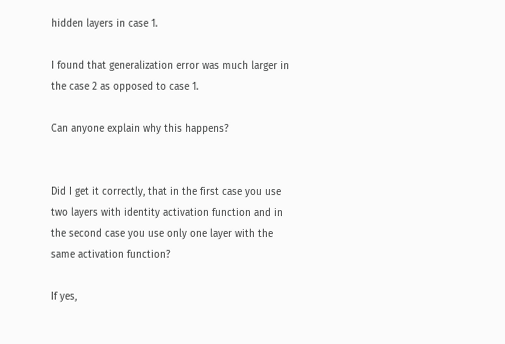hidden layers in case 1.

I found that generalization error was much larger in the case 2 as opposed to case 1.

Can anyone explain why this happens?


Did I get it correctly, that in the first case you use two layers with identity activation function and in the second case you use only one layer with the same activation function?

If yes,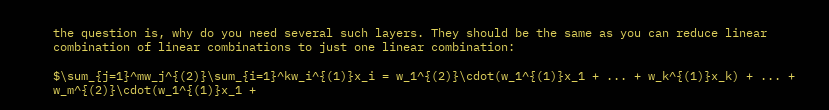the question is, why do you need several such layers. They should be the same as you can reduce linear combination of linear combinations to just one linear combination:

$\sum_{j=1}^mw_j^{(2)}\sum_{i=1}^kw_i^{(1)}x_i = w_1^{(2)}\cdot(w_1^{(1)}x_1 + ... + w_k^{(1)}x_k) + ... + w_m^{(2)}\cdot(w_1^{(1)}x_1 +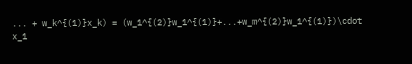... + w_k^{(1)}x_k) = (w_1^{(2)}w_1^{(1)}+...+w_m^{(2)}w_1^{(1)})\cdot x_1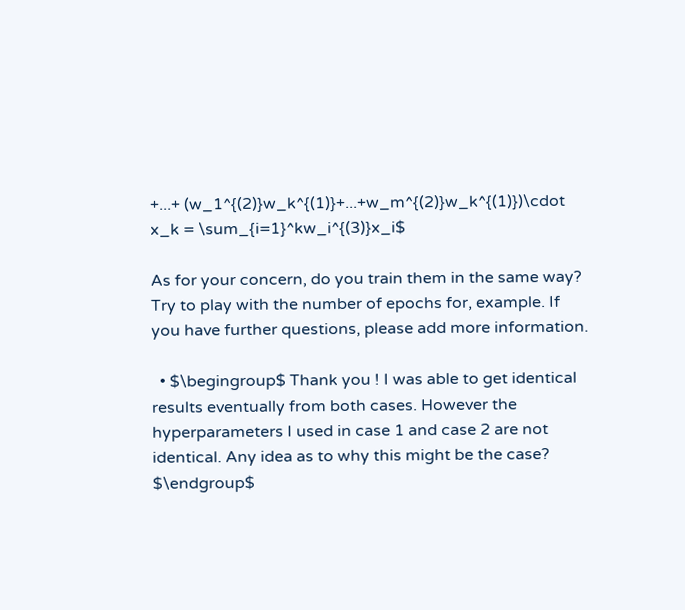+...+ (w_1^{(2)}w_k^{(1)}+...+w_m^{(2)}w_k^{(1)})\cdot x_k = \sum_{i=1}^kw_i^{(3)}x_i$

As for your concern, do you train them in the same way? Try to play with the number of epochs for, example. If you have further questions, please add more information.

  • $\begingroup$ Thank you ! I was able to get identical results eventually from both cases. However the hyperparameters I used in case 1 and case 2 are not identical. Any idea as to why this might be the case? $\endgroup$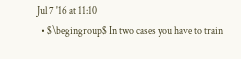Jul 7 '16 at 11:10
  • $\begingroup$ In two cases you have to train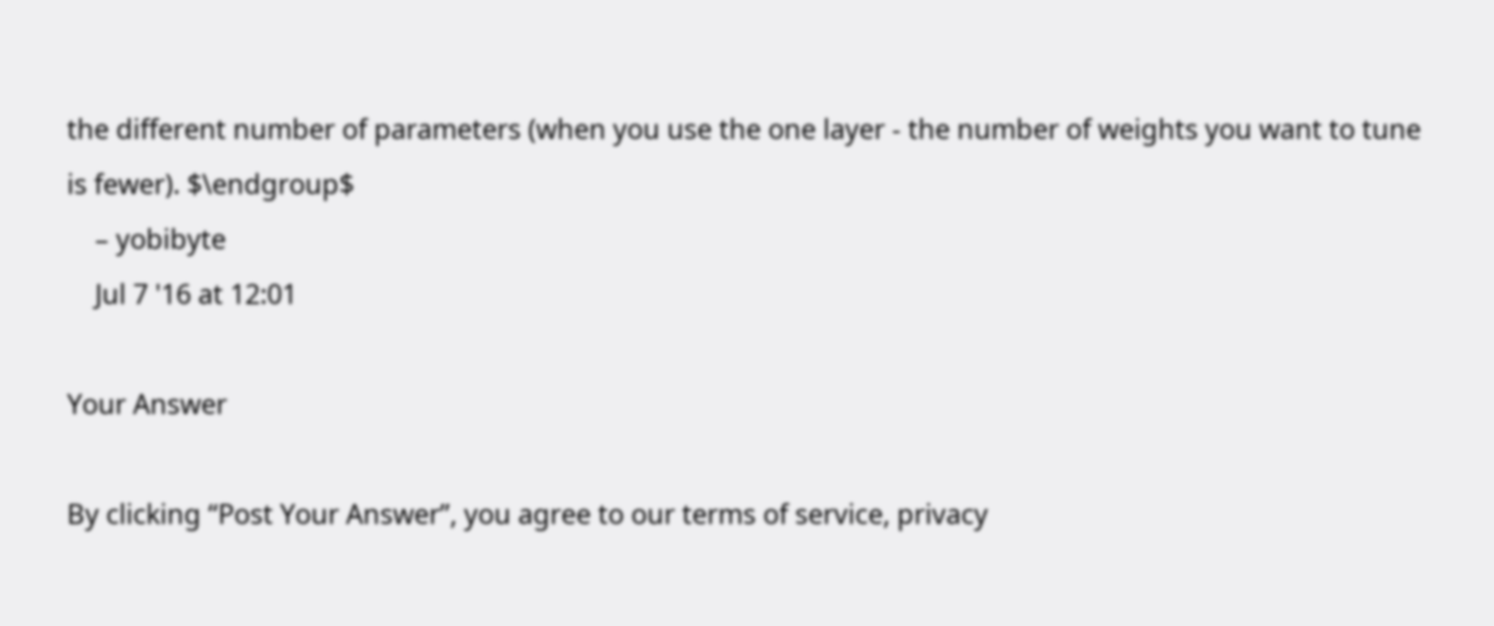the different number of parameters (when you use the one layer - the number of weights you want to tune is fewer). $\endgroup$
    – yobibyte
    Jul 7 '16 at 12:01

Your Answer

By clicking “Post Your Answer”, you agree to our terms of service, privacy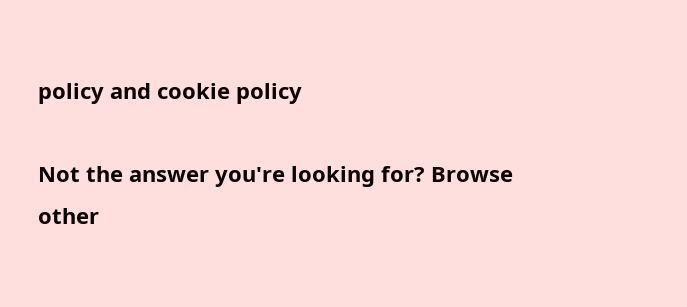policy and cookie policy

Not the answer you're looking for? Browse other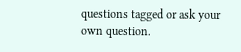questions tagged or ask your own question.